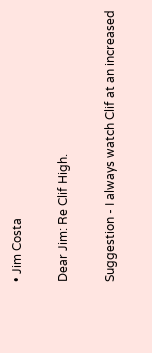• Jim Costa

Dear Jim: Re Clif High.

Suggestion - I always watch Clif at an increased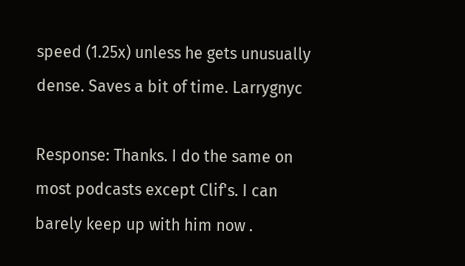speed (1.25x) unless he gets unusually dense. Saves a bit of time. Larrygnyc

Response: Thanks. I do the same on most podcasts except Clif's. I can barely keep up with him now .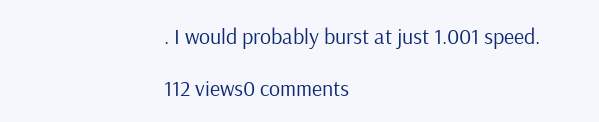. I would probably burst at just 1.001 speed.

112 views0 comments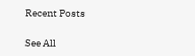Recent Posts

See All